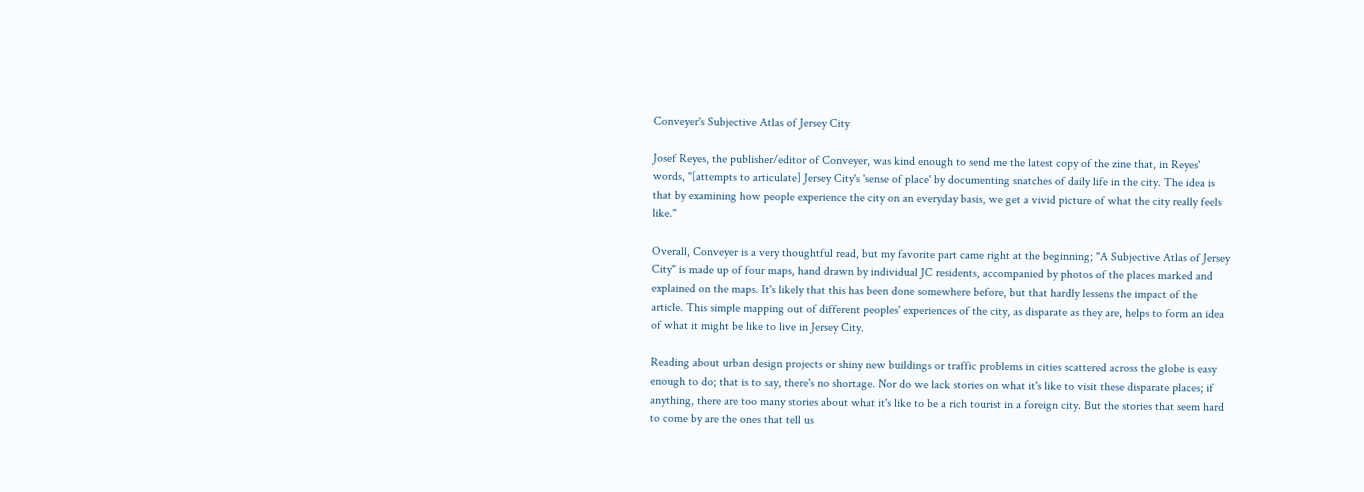Conveyer's Subjective Atlas of Jersey City

Josef Reyes, the publisher/editor of Conveyer, was kind enough to send me the latest copy of the zine that, in Reyes' words, "[attempts to articulate] Jersey City's 'sense of place' by documenting snatches of daily life in the city. The idea is that by examining how people experience the city on an everyday basis, we get a vivid picture of what the city really feels like."

Overall, Conveyer is a very thoughtful read, but my favorite part came right at the beginning; "A Subjective Atlas of Jersey City" is made up of four maps, hand drawn by individual JC residents, accompanied by photos of the places marked and explained on the maps. It's likely that this has been done somewhere before, but that hardly lessens the impact of the article. This simple mapping out of different peoples' experiences of the city, as disparate as they are, helps to form an idea of what it might be like to live in Jersey City.

Reading about urban design projects or shiny new buildings or traffic problems in cities scattered across the globe is easy enough to do; that is to say, there's no shortage. Nor do we lack stories on what it's like to visit these disparate places; if anything, there are too many stories about what it's like to be a rich tourist in a foreign city. But the stories that seem hard to come by are the ones that tell us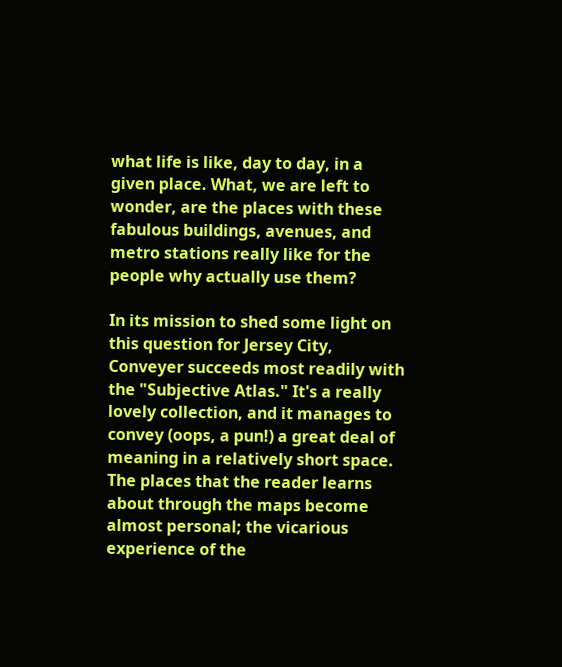what life is like, day to day, in a given place. What, we are left to wonder, are the places with these fabulous buildings, avenues, and metro stations really like for the people why actually use them?

In its mission to shed some light on this question for Jersey City, Conveyer succeeds most readily with the "Subjective Atlas." It's a really lovely collection, and it manages to convey (oops, a pun!) a great deal of meaning in a relatively short space. The places that the reader learns about through the maps become almost personal; the vicarious experience of the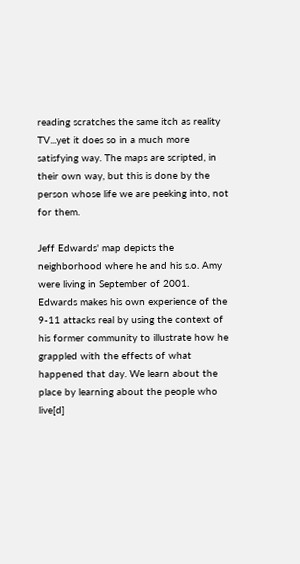reading scratches the same itch as reality TV...yet it does so in a much more satisfying way. The maps are scripted, in their own way, but this is done by the person whose life we are peeking into, not for them.

Jeff Edwards' map depicts the neighborhood where he and his s.o. Amy were living in September of 2001. Edwards makes his own experience of the 9-11 attacks real by using the context of his former community to illustrate how he grappled with the effects of what happened that day. We learn about the place by learning about the people who live[d]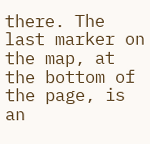there. The last marker on the map, at the bottom of the page, is an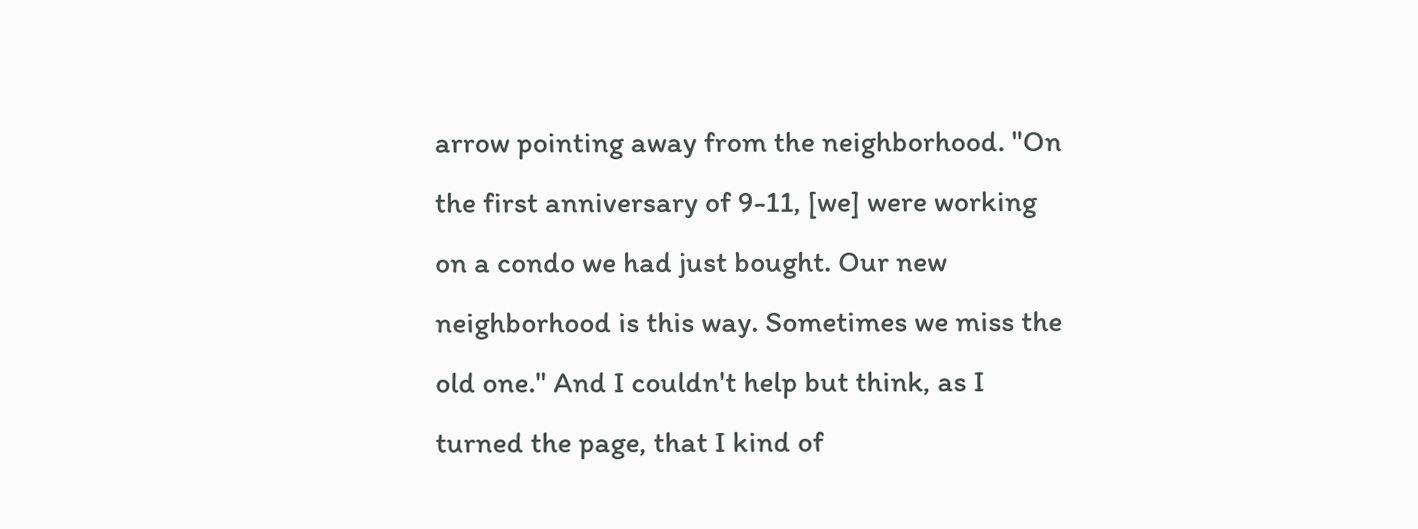arrow pointing away from the neighborhood. "On the first anniversary of 9-11, [we] were working on a condo we had just bought. Our new neighborhood is this way. Sometimes we miss the old one." And I couldn't help but think, as I turned the page, that I kind of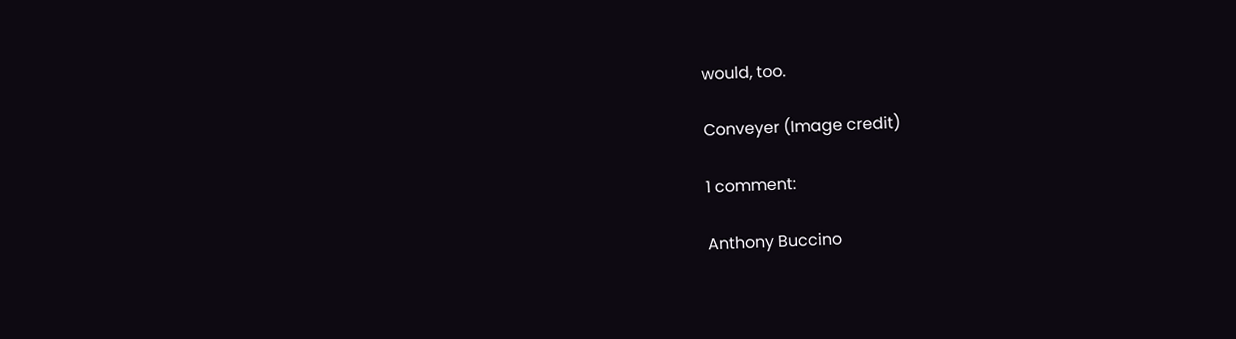would, too.

Conveyer (Image credit)

1 comment:

Anthony Buccino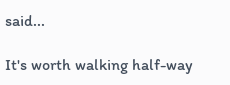said...

It's worth walking half-way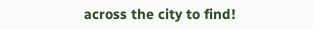across the city to find!